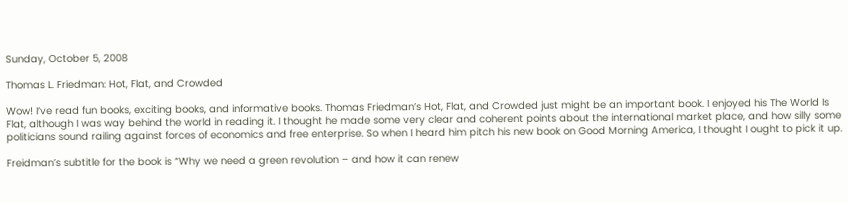Sunday, October 5, 2008

Thomas L. Friedman: Hot, Flat, and Crowded

Wow! I’ve read fun books, exciting books, and informative books. Thomas Friedman’s Hot, Flat, and Crowded just might be an important book. I enjoyed his The World Is Flat, although I was way behind the world in reading it. I thought he made some very clear and coherent points about the international market place, and how silly some politicians sound railing against forces of economics and free enterprise. So when I heard him pitch his new book on Good Morning America, I thought I ought to pick it up.

Freidman’s subtitle for the book is “Why we need a green revolution – and how it can renew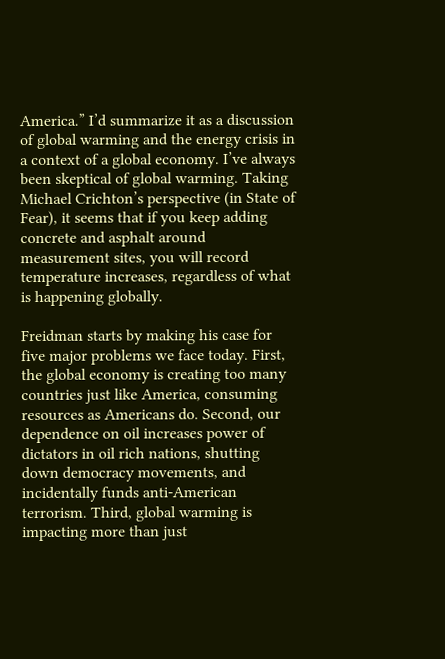America.” I’d summarize it as a discussion of global warming and the energy crisis in a context of a global economy. I’ve always been skeptical of global warming. Taking Michael Crichton’s perspective (in State of Fear), it seems that if you keep adding concrete and asphalt around measurement sites, you will record temperature increases, regardless of what is happening globally.

Freidman starts by making his case for five major problems we face today. First, the global economy is creating too many countries just like America, consuming resources as Americans do. Second, our dependence on oil increases power of dictators in oil rich nations, shutting down democracy movements, and incidentally funds anti-American terrorism. Third, global warming is impacting more than just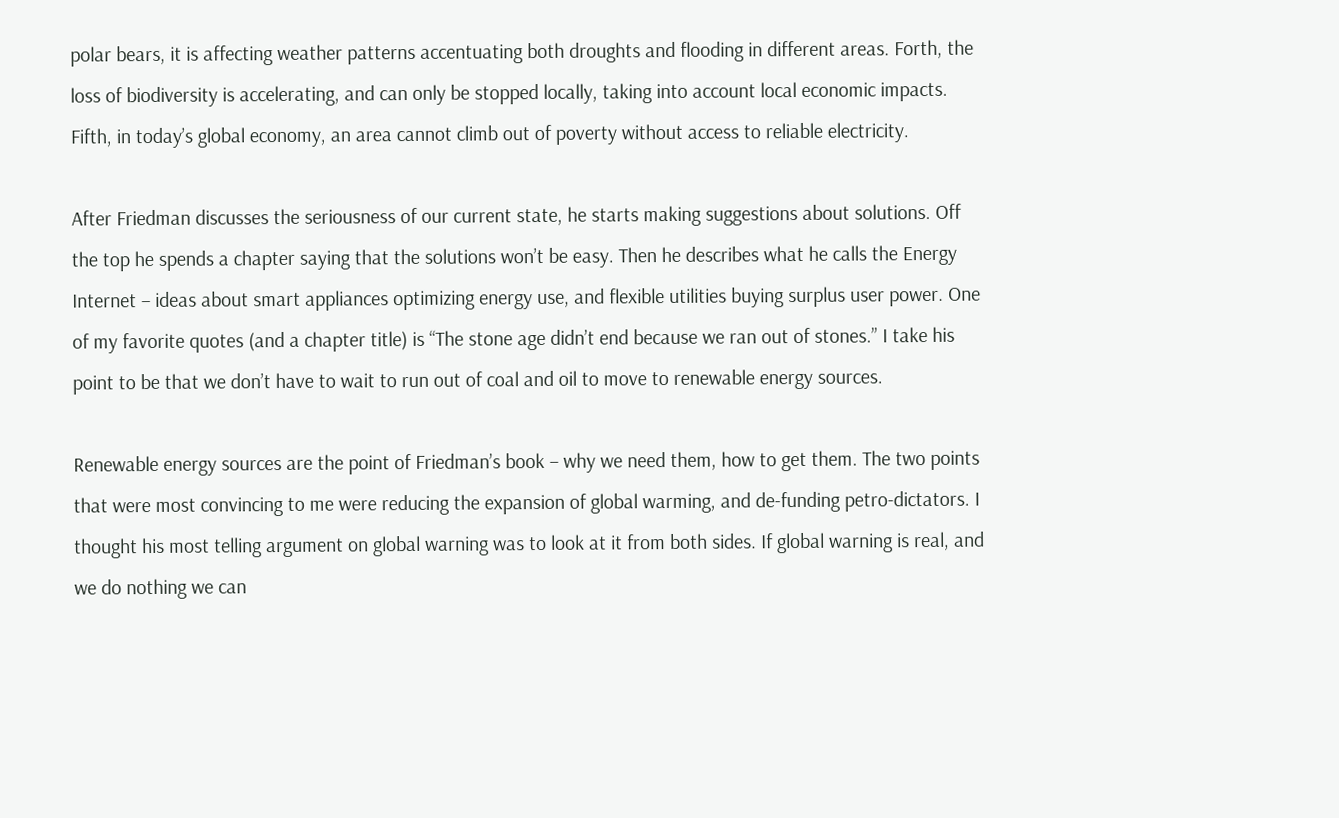polar bears, it is affecting weather patterns accentuating both droughts and flooding in different areas. Forth, the loss of biodiversity is accelerating, and can only be stopped locally, taking into account local economic impacts. Fifth, in today’s global economy, an area cannot climb out of poverty without access to reliable electricity.

After Friedman discusses the seriousness of our current state, he starts making suggestions about solutions. Off the top he spends a chapter saying that the solutions won’t be easy. Then he describes what he calls the Energy Internet – ideas about smart appliances optimizing energy use, and flexible utilities buying surplus user power. One of my favorite quotes (and a chapter title) is “The stone age didn’t end because we ran out of stones.” I take his point to be that we don’t have to wait to run out of coal and oil to move to renewable energy sources.

Renewable energy sources are the point of Friedman’s book – why we need them, how to get them. The two points that were most convincing to me were reducing the expansion of global warming, and de-funding petro-dictators. I thought his most telling argument on global warning was to look at it from both sides. If global warning is real, and we do nothing we can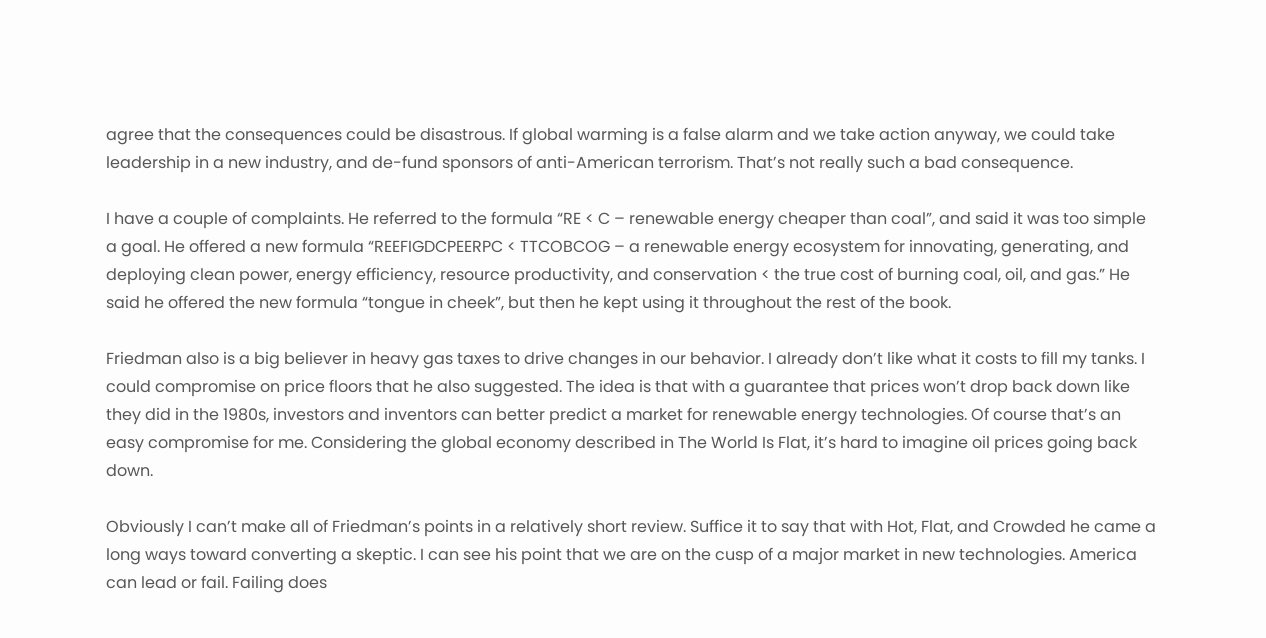agree that the consequences could be disastrous. If global warming is a false alarm and we take action anyway, we could take leadership in a new industry, and de-fund sponsors of anti-American terrorism. That’s not really such a bad consequence.

I have a couple of complaints. He referred to the formula “RE < C – renewable energy cheaper than coal”, and said it was too simple a goal. He offered a new formula “REEFIGDCPEERPC < TTCOBCOG – a renewable energy ecosystem for innovating, generating, and deploying clean power, energy efficiency, resource productivity, and conservation < the true cost of burning coal, oil, and gas.” He said he offered the new formula “tongue in cheek”, but then he kept using it throughout the rest of the book.

Friedman also is a big believer in heavy gas taxes to drive changes in our behavior. I already don’t like what it costs to fill my tanks. I could compromise on price floors that he also suggested. The idea is that with a guarantee that prices won’t drop back down like they did in the 1980s, investors and inventors can better predict a market for renewable energy technologies. Of course that’s an easy compromise for me. Considering the global economy described in The World Is Flat, it’s hard to imagine oil prices going back down.

Obviously I can’t make all of Friedman’s points in a relatively short review. Suffice it to say that with Hot, Flat, and Crowded he came a long ways toward converting a skeptic. I can see his point that we are on the cusp of a major market in new technologies. America can lead or fail. Failing does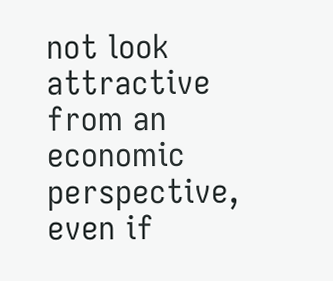not look attractive from an economic perspective, even if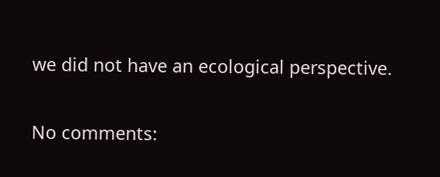we did not have an ecological perspective.

No comments: